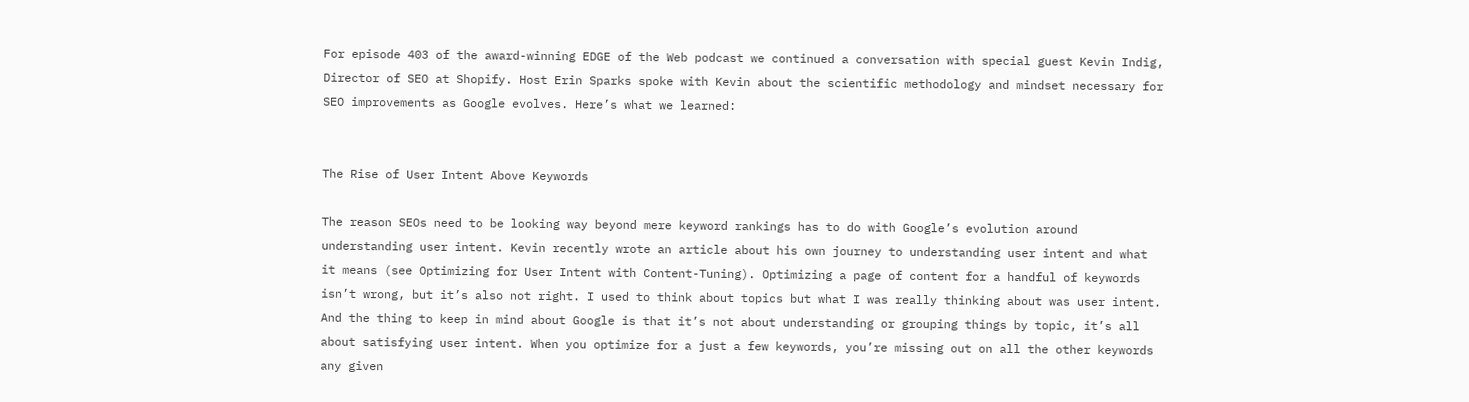For episode 403 of the award-winning EDGE of the Web podcast we continued a conversation with special guest Kevin Indig, Director of SEO at Shopify. Host Erin Sparks spoke with Kevin about the scientific methodology and mindset necessary for SEO improvements as Google evolves. Here’s what we learned:


The Rise of User Intent Above Keywords

The reason SEOs need to be looking way beyond mere keyword rankings has to do with Google’s evolution around understanding user intent. Kevin recently wrote an article about his own journey to understanding user intent and what it means (see Optimizing for User Intent with Content-Tuning). Optimizing a page of content for a handful of keywords isn’t wrong, but it’s also not right. I used to think about topics but what I was really thinking about was user intent. And the thing to keep in mind about Google is that it’s not about understanding or grouping things by topic, it’s all about satisfying user intent. When you optimize for a just a few keywords, you’re missing out on all the other keywords any given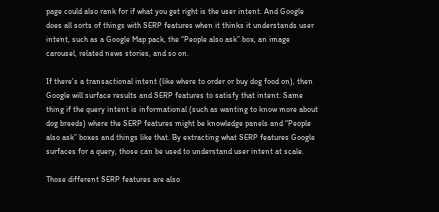page could also rank for if what you get right is the user intent. And Google does all sorts of things with SERP features when it thinks it understands user intent, such as a Google Map pack, the “People also ask” box, an image carousel, related news stories, and so on.

If there’s a transactional intent (like where to order or buy dog food on), then Google will surface results and SERP features to satisfy that intent. Same thing if the query intent is informational (such as wanting to know more about dog breeds) where the SERP features might be knowledge panels and “People also ask” boxes and things like that. By extracting what SERP features Google surfaces for a query, those can be used to understand user intent at scale.

Those different SERP features are also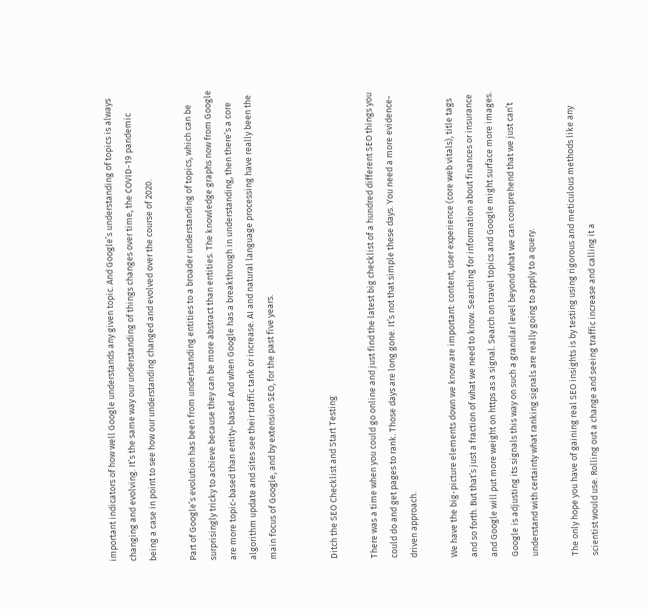important indicators of how well Google understands any given topic. And Google’s understanding of topics is always changing and evolving. It’s the same way our understanding of things changes over time, the COVID-19 pandemic being a case in point to see how our understanding changed and evolved over the course of 2020.

Part of Google’s evolution has been from understanding entities to a broader understanding of topics, which can be surprisingly tricky to achieve because they can be more abstract than entities. The knowledge graphs now from Google are more topic-based than entity-based. And when Google has a breakthrough in understanding, then there’s a core algorithm update and sites see their traffic tank or increase. AI and natural language processing have really been the main focus of Google, and by extension SEO, for the past five years.


Ditch the SEO Checklist and Start Testing

There was a time when you could go online and just find the latest big checklist of a hundred different SEO things you could do and get pages to rank. Those days are long gone. It’s not that simple these days. You need a more evidence-driven approach.

We have the big-picture elements down we know are important: content, user experience (core web vitals), title tags and so forth. But that’s just a fraction of what we need to know. Searching for information about finances or insurance and Google will put more weight on https as a signal. Search on travel topics and Google might surface more images. Google is adjusting its signals this way on such a granular level beyond what we can comprehend that we just can’t understand with certainty what ranking signals are really going to apply to a query.

The only hope you have of gaining real SEO insights is by testing using rigorous and meticulous methods like any scientist would use. Rolling out a change and seeing traffic increase and calling it a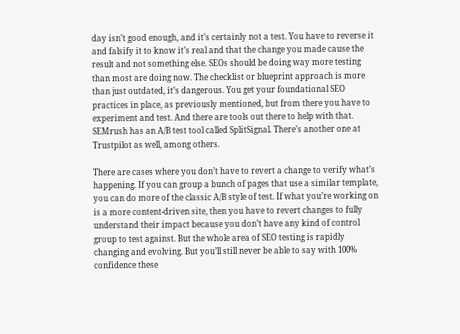day isn’t good enough, and it’s certainly not a test. You have to reverse it and falsify it to know it’s real and that the change you made cause the result and not something else. SEOs should be doing way more testing than most are doing now. The checklist or blueprint approach is more than just outdated, it’s dangerous. You get your foundational SEO practices in place, as previously mentioned, but from there you have to experiment and test. And there are tools out there to help with that. SEMrush has an A/B test tool called SplitSignal. There’s another one at Trustpilot as well, among others.

There are cases where you don’t have to revert a change to verify what’s happening. If you can group a bunch of pages that use a similar template, you can do more of the classic A/B style of test. If what you’re working on is a more content-driven site, then you have to revert changes to fully understand their impact because you don’t have any kind of control group to test against. But the whole area of SEO testing is rapidly changing and evolving. But you’ll still never be able to say with 100% confidence these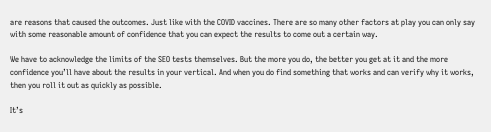are reasons that caused the outcomes. Just like with the COVID vaccines. There are so many other factors at play you can only say with some reasonable amount of confidence that you can expect the results to come out a certain way.

We have to acknowledge the limits of the SEO tests themselves. But the more you do, the better you get at it and the more confidence you’ll have about the results in your vertical. And when you do find something that works and can verify why it works, then you roll it out as quickly as possible.

It’s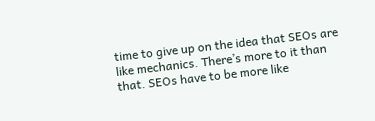time to give up on the idea that SEOs are like mechanics. There’s more to it than that. SEOs have to be more like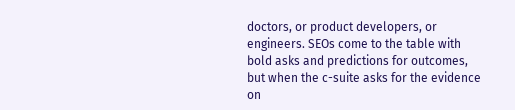doctors, or product developers, or engineers. SEOs come to the table with bold asks and predictions for outcomes, but when the c-suite asks for the evidence on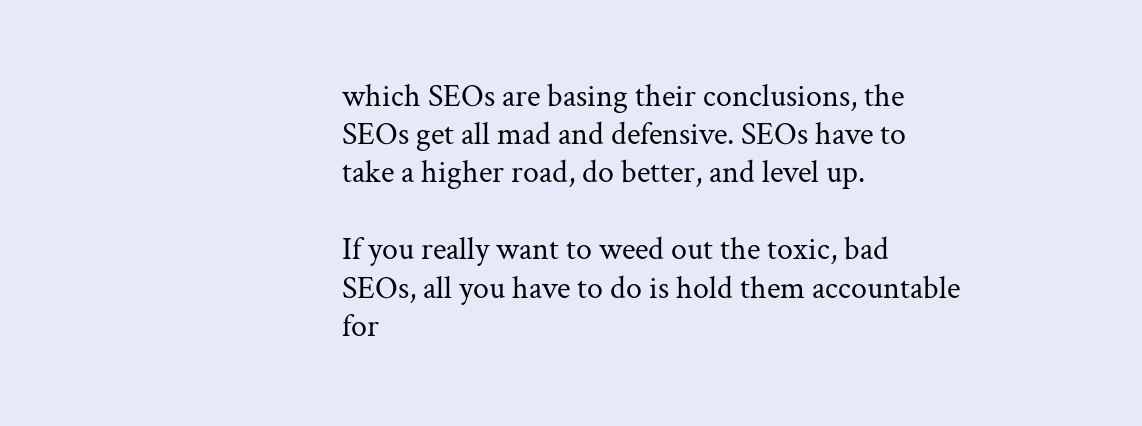which SEOs are basing their conclusions, the SEOs get all mad and defensive. SEOs have to take a higher road, do better, and level up.

If you really want to weed out the toxic, bad SEOs, all you have to do is hold them accountable for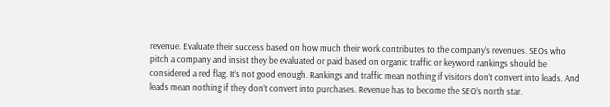revenue. Evaluate their success based on how much their work contributes to the company’s revenues. SEOs who pitch a company and insist they be evaluated or paid based on organic traffic or keyword rankings should be considered a red flag. It’s not good enough. Rankings and traffic mean nothing if visitors don’t convert into leads. And leads mean nothing if they don’t convert into purchases. Revenue has to become the SEO’s north star.